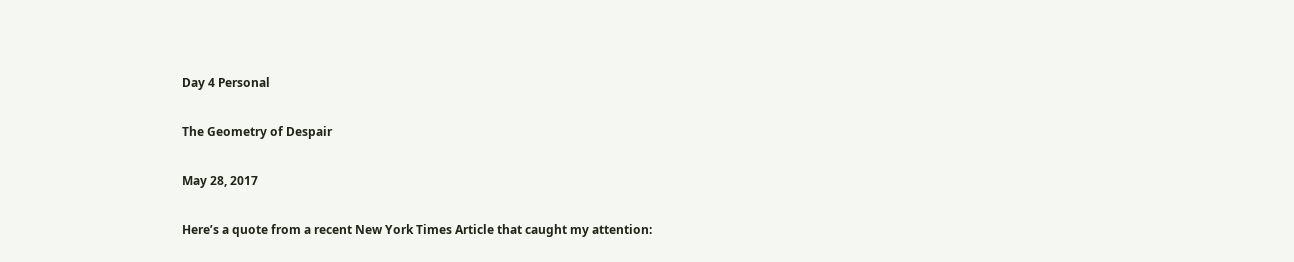Day 4 Personal

The Geometry of Despair

May 28, 2017

Here’s a quote from a recent New York Times Article that caught my attention: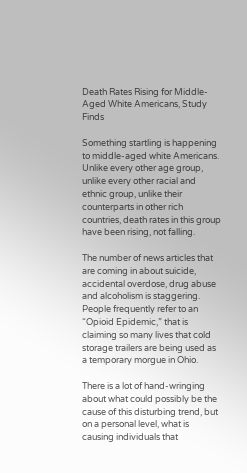Death Rates Rising for Middle-Aged White Americans, Study Finds

Something startling is happening to middle-aged white Americans. Unlike every other age group, unlike every other racial and ethnic group, unlike their counterparts in other rich countries, death rates in this group have been rising, not falling.

The number of news articles that are coming in about suicide, accidental overdose, drug abuse and alcoholism is staggering. People frequently refer to an “Opioid Epidemic,” that is claiming so many lives that cold storage trailers are being used as a temporary morgue in Ohio.

There is a lot of hand-wringing about what could possibly be the cause of this disturbing trend, but on a personal level, what is causing individuals that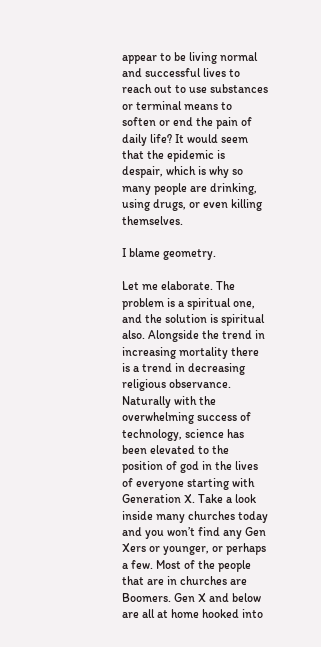appear to be living normal and successful lives to reach out to use substances or terminal means to soften or end the pain of daily life? It would seem that the epidemic is despair, which is why so many people are drinking, using drugs, or even killing themselves.

I blame geometry.

Let me elaborate. The problem is a spiritual one, and the solution is spiritual also. Alongside the trend in increasing mortality there is a trend in decreasing religious observance. Naturally with the overwhelming success of technology, science has been elevated to the position of god in the lives of everyone starting with Generation X. Take a look inside many churches today and you won’t find any Gen Xers or younger, or perhaps a few. Most of the people that are in churches are Boomers. Gen X and below are all at home hooked into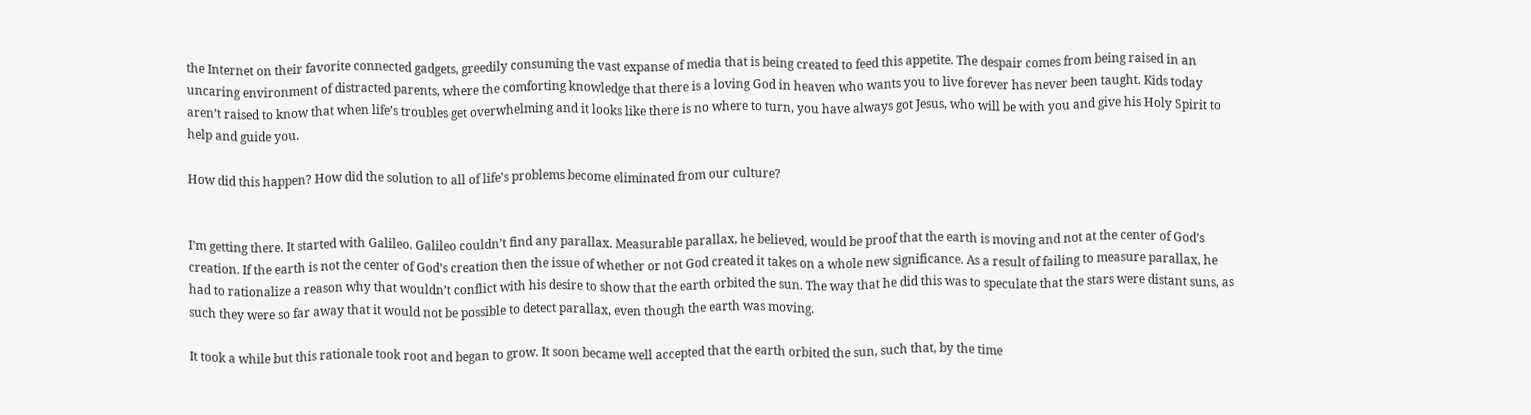the Internet on their favorite connected gadgets, greedily consuming the vast expanse of media that is being created to feed this appetite. The despair comes from being raised in an uncaring environment of distracted parents, where the comforting knowledge that there is a loving God in heaven who wants you to live forever has never been taught. Kids today aren’t raised to know that when life’s troubles get overwhelming and it looks like there is no where to turn, you have always got Jesus, who will be with you and give his Holy Spirit to help and guide you.

How did this happen? How did the solution to all of life’s problems become eliminated from our culture?


I’m getting there. It started with Galileo. Galileo couldn’t find any parallax. Measurable parallax, he believed, would be proof that the earth is moving and not at the center of God’s creation. If the earth is not the center of God’s creation then the issue of whether or not God created it takes on a whole new significance. As a result of failing to measure parallax, he had to rationalize a reason why that wouldn’t conflict with his desire to show that the earth orbited the sun. The way that he did this was to speculate that the stars were distant suns, as such they were so far away that it would not be possible to detect parallax, even though the earth was moving.

It took a while but this rationale took root and began to grow. It soon became well accepted that the earth orbited the sun, such that, by the time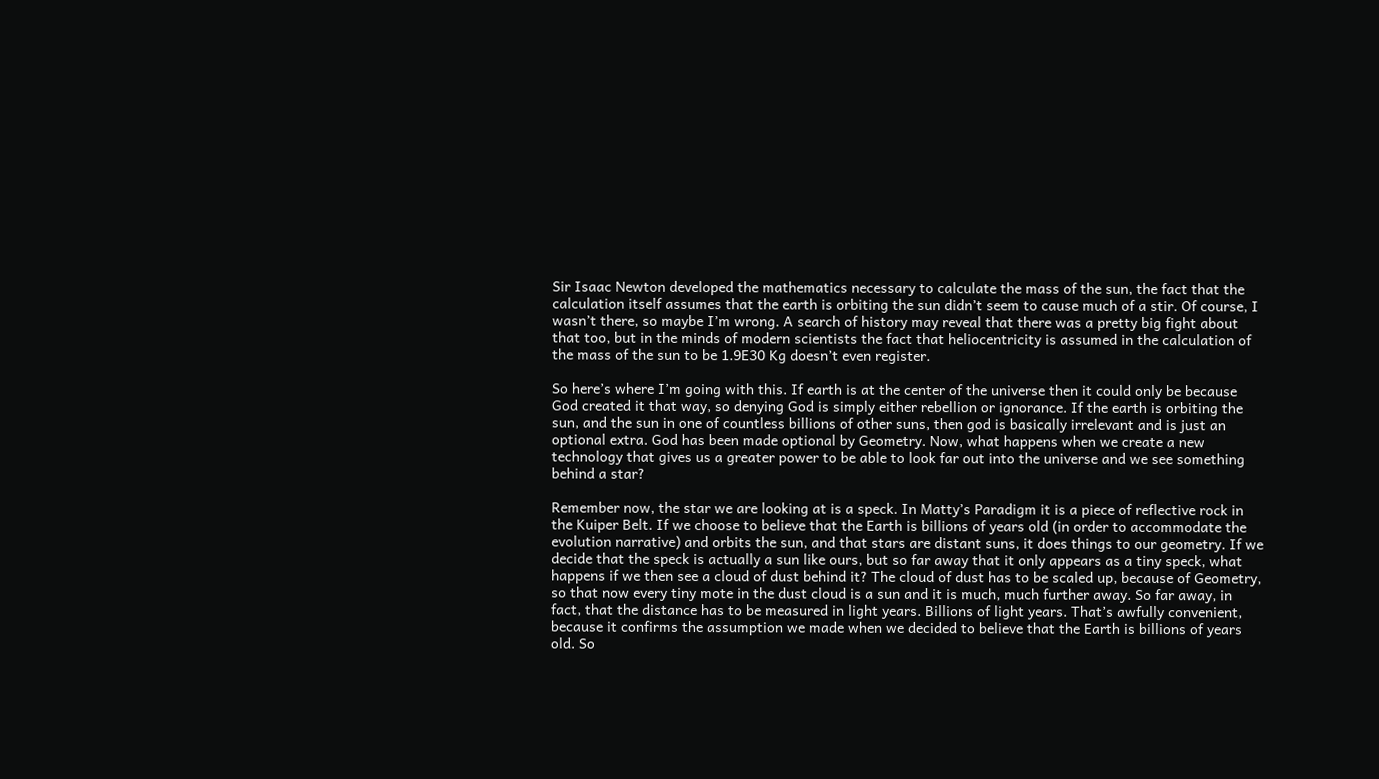Sir Isaac Newton developed the mathematics necessary to calculate the mass of the sun, the fact that the calculation itself assumes that the earth is orbiting the sun didn’t seem to cause much of a stir. Of course, I wasn’t there, so maybe I’m wrong. A search of history may reveal that there was a pretty big fight about that too, but in the minds of modern scientists the fact that heliocentricity is assumed in the calculation of the mass of the sun to be 1.9E30 Kg doesn’t even register.

So here’s where I’m going with this. If earth is at the center of the universe then it could only be because God created it that way, so denying God is simply either rebellion or ignorance. If the earth is orbiting the sun, and the sun in one of countless billions of other suns, then god is basically irrelevant and is just an optional extra. God has been made optional by Geometry. Now, what happens when we create a new technology that gives us a greater power to be able to look far out into the universe and we see something behind a star?

Remember now, the star we are looking at is a speck. In Matty’s Paradigm it is a piece of reflective rock in the Kuiper Belt. If we choose to believe that the Earth is billions of years old (in order to accommodate the evolution narrative) and orbits the sun, and that stars are distant suns, it does things to our geometry. If we decide that the speck is actually a sun like ours, but so far away that it only appears as a tiny speck, what happens if we then see a cloud of dust behind it? The cloud of dust has to be scaled up, because of Geometry, so that now every tiny mote in the dust cloud is a sun and it is much, much further away. So far away, in fact, that the distance has to be measured in light years. Billions of light years. That’s awfully convenient, because it confirms the assumption we made when we decided to believe that the Earth is billions of years old. So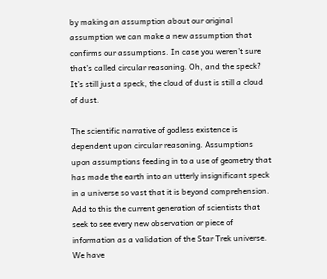by making an assumption about our original assumption we can make a new assumption that confirms our assumptions. In case you weren’t sure that’s called circular reasoning. Oh, and the speck? It’s still just a speck, the cloud of dust is still a cloud of dust.

The scientific narrative of godless existence is dependent upon circular reasoning. Assumptions upon assumptions feeding in to a use of geometry that has made the earth into an utterly insignificant speck in a universe so vast that it is beyond comprehension. Add to this the current generation of scientists that seek to see every new observation or piece of information as a validation of the Star Trek universe. We have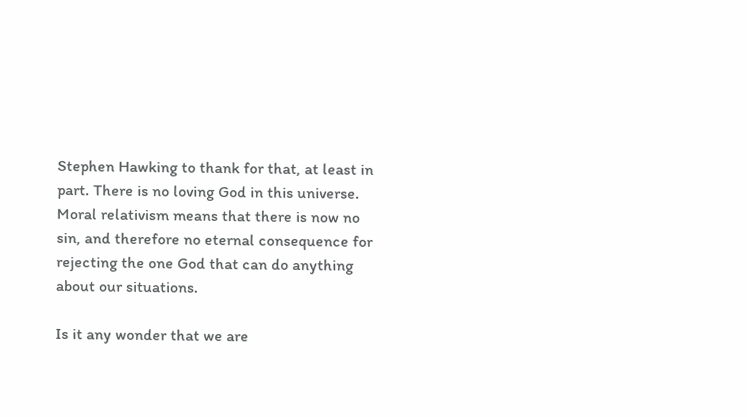Stephen Hawking to thank for that, at least in part. There is no loving God in this universe. Moral relativism means that there is now no sin, and therefore no eternal consequence for rejecting the one God that can do anything about our situations.

Is it any wonder that we are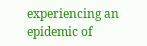experiencing an epidemic of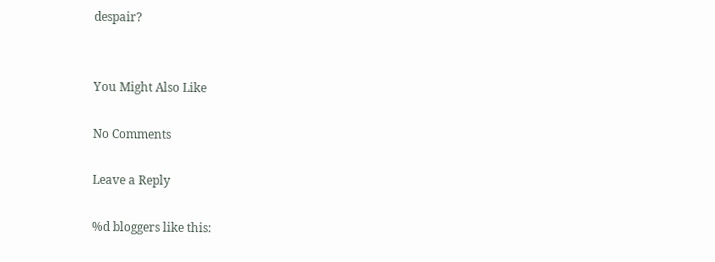despair?


You Might Also Like

No Comments

Leave a Reply

%d bloggers like this: